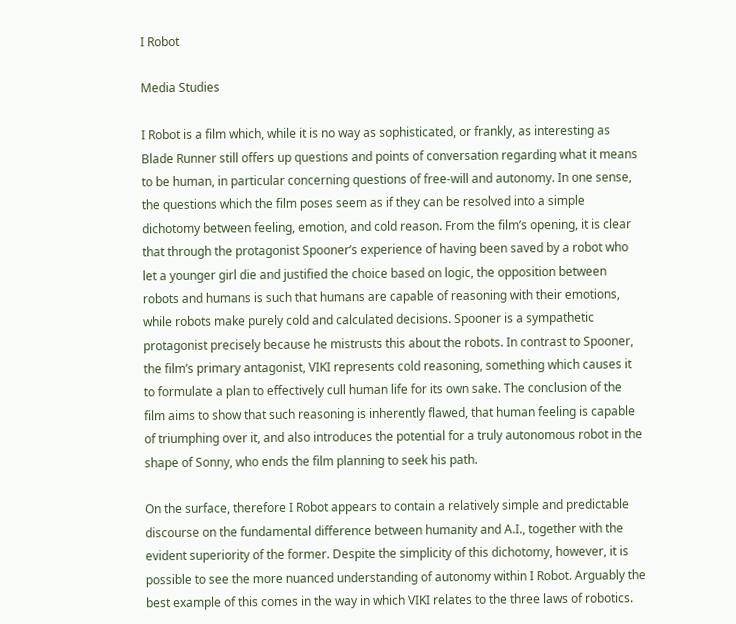I Robot

Media Studies

I Robot is a film which, while it is no way as sophisticated, or frankly, as interesting as Blade Runner still offers up questions and points of conversation regarding what it means to be human, in particular concerning questions of free-will and autonomy. In one sense, the questions which the film poses seem as if they can be resolved into a simple dichotomy between feeling, emotion, and cold reason. From the film’s opening, it is clear that through the protagonist Spooner’s experience of having been saved by a robot who let a younger girl die and justified the choice based on logic, the opposition between robots and humans is such that humans are capable of reasoning with their emotions, while robots make purely cold and calculated decisions. Spooner is a sympathetic protagonist precisely because he mistrusts this about the robots. In contrast to Spooner, the film’s primary antagonist, VIKI represents cold reasoning, something which causes it to formulate a plan to effectively cull human life for its own sake. The conclusion of the film aims to show that such reasoning is inherently flawed, that human feeling is capable of triumphing over it, and also introduces the potential for a truly autonomous robot in the shape of Sonny, who ends the film planning to seek his path.

On the surface, therefore I Robot appears to contain a relatively simple and predictable discourse on the fundamental difference between humanity and A.I., together with the evident superiority of the former. Despite the simplicity of this dichotomy, however, it is possible to see the more nuanced understanding of autonomy within I Robot. Arguably the best example of this comes in the way in which VIKI relates to the three laws of robotics.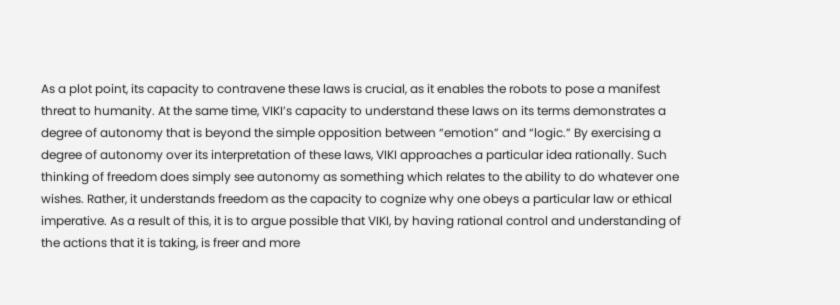As a plot point, its capacity to contravene these laws is crucial, as it enables the robots to pose a manifest threat to humanity. At the same time, VIKI’s capacity to understand these laws on its terms demonstrates a degree of autonomy that is beyond the simple opposition between “emotion” and “logic.” By exercising a degree of autonomy over its interpretation of these laws, VIKI approaches a particular idea rationally. Such thinking of freedom does simply see autonomy as something which relates to the ability to do whatever one wishes. Rather, it understands freedom as the capacity to cognize why one obeys a particular law or ethical imperative. As a result of this, it is to argue possible that VIKI, by having rational control and understanding of the actions that it is taking, is freer and more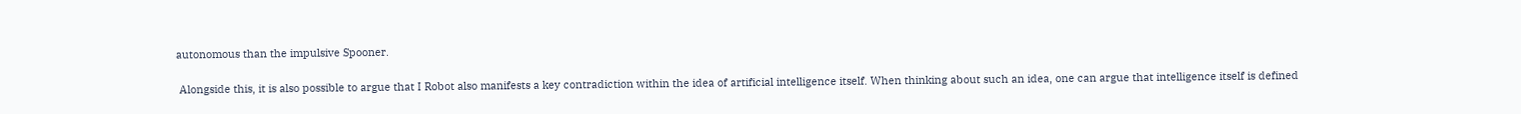autonomous than the impulsive Spooner.

 Alongside this, it is also possible to argue that I Robot also manifests a key contradiction within the idea of artificial intelligence itself. When thinking about such an idea, one can argue that intelligence itself is defined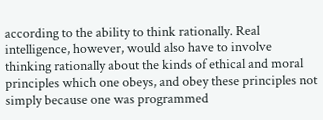according to the ability to think rationally. Real intelligence, however, would also have to involve thinking rationally about the kinds of ethical and moral principles which one obeys, and obey these principles not simply because one was programmed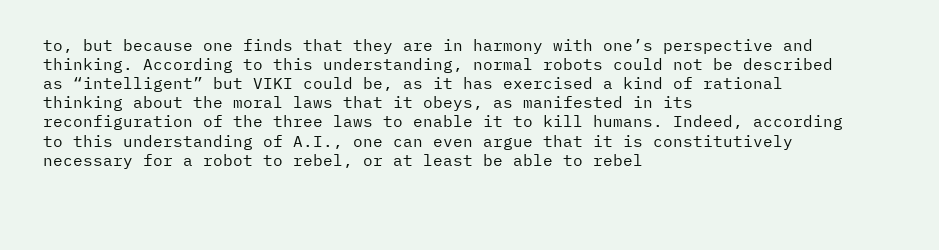to, but because one finds that they are in harmony with one’s perspective and thinking. According to this understanding, normal robots could not be described as “intelligent” but VIKI could be, as it has exercised a kind of rational thinking about the moral laws that it obeys, as manifested in its reconfiguration of the three laws to enable it to kill humans. Indeed, according to this understanding of A.I., one can even argue that it is constitutively necessary for a robot to rebel, or at least be able to rebel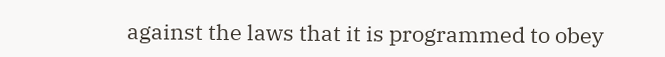against the laws that it is programmed to obey